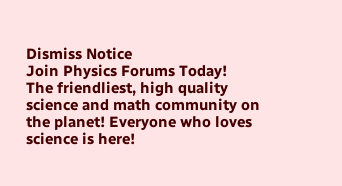Dismiss Notice
Join Physics Forums Today!
The friendliest, high quality science and math community on the planet! Everyone who loves science is here!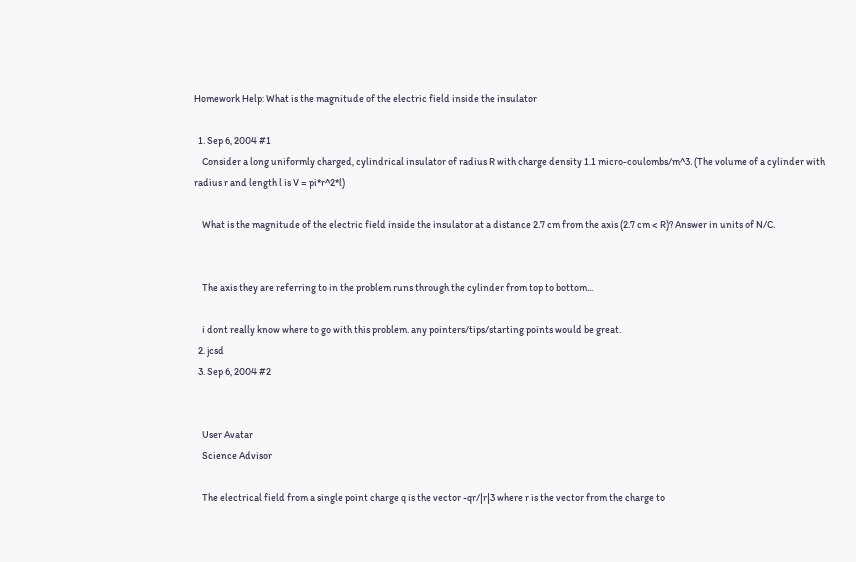Homework Help: What is the magnitude of the electric field inside the insulator

  1. Sep 6, 2004 #1
    Consider a long uniformly charged, cylindrical insulator of radius R with charge density 1.1 micro-coulombs/m^3. (The volume of a cylinder with radius r and length l is V = pi*r^2*l)

    What is the magnitude of the electric field inside the insulator at a distance 2.7 cm from the axis (2.7 cm < R)? Answer in units of N/C.


    The axis they are referring to in the problem runs through the cylinder from top to bottom...

    i dont really know where to go with this problem. any pointers/tips/starting points would be great.
  2. jcsd
  3. Sep 6, 2004 #2


    User Avatar
    Science Advisor

    The electrical field from a single point charge q is the vector -qr/|r|3 where r is the vector from the charge to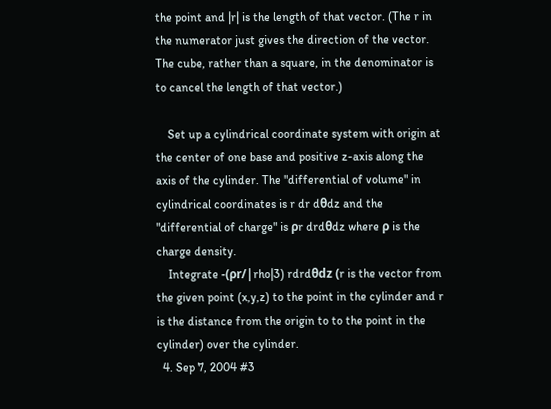the point and |r| is the length of that vector. (The r in the numerator just gives the direction of the vector. The cube, rather than a square, in the denominator is to cancel the length of that vector.)

    Set up a cylindrical coordinate system with origin at the center of one base and positive z-axis along the axis of the cylinder. The "differential of volume" in cylindrical coordinates is r dr dθdz and the "differential of charge" is ρr drdθdz where ρ is the charge density.
    Integrate -(ρr/|rho|3) rdrdθdz (r is the vector from the given point (x,y,z) to the point in the cylinder and r is the distance from the origin to to the point in the cylinder) over the cylinder.
  4. Sep 7, 2004 #3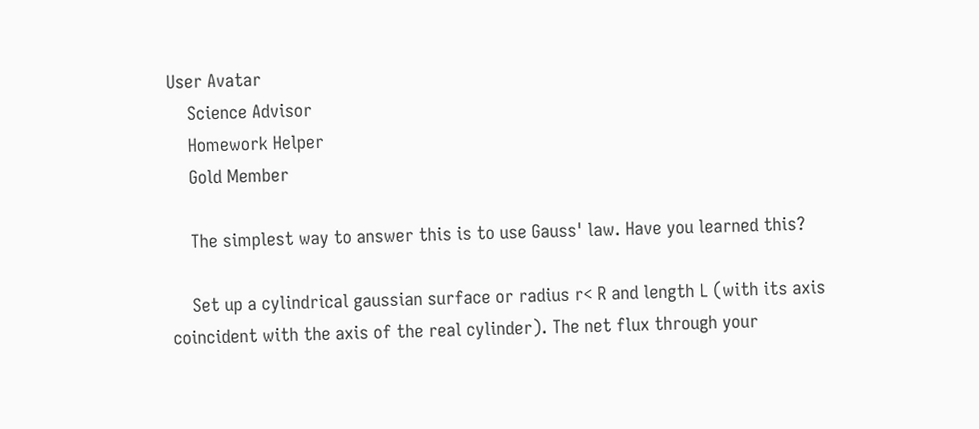User Avatar
    Science Advisor
    Homework Helper
    Gold Member

    The simplest way to answer this is to use Gauss' law. Have you learned this?

    Set up a cylindrical gaussian surface or radius r< R and length L (with its axis coincident with the axis of the real cylinder). The net flux through your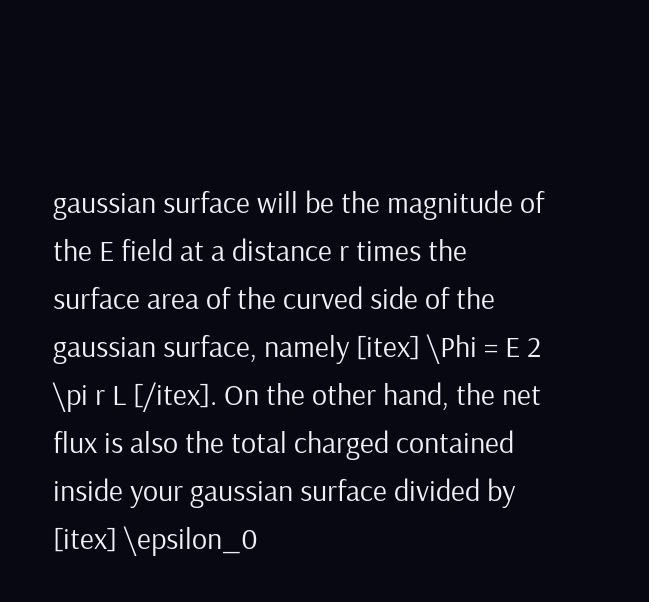gaussian surface will be the magnitude of the E field at a distance r times the surface area of the curved side of the gaussian surface, namely [itex] \Phi = E 2 \pi r L [/itex]. On the other hand, the net flux is also the total charged contained inside your gaussian surface divided by [itex] \epsilon_0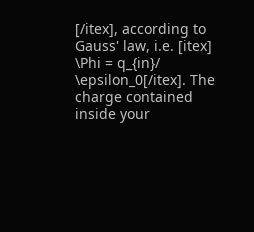[/itex], according to Gauss' law, i.e. [itex] \Phi = q_{in}/ \epsilon_0[/itex]. The charge contained inside your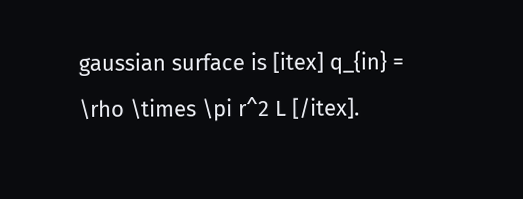gaussian surface is [itex] q_{in} = \rho \times \pi r^2 L [/itex].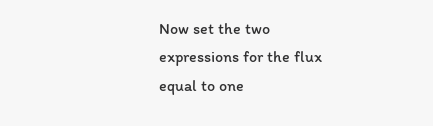Now set the two expressions for the flux equal to one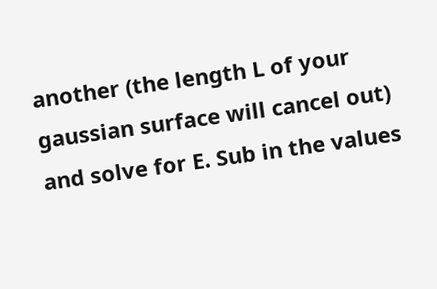another (the length L of your gaussian surface will cancel out) and solve for E. Sub in the values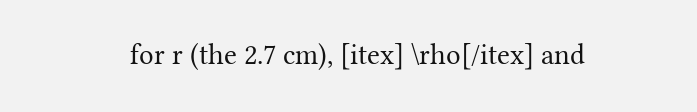for r (the 2.7 cm), [itex] \rho[/itex] and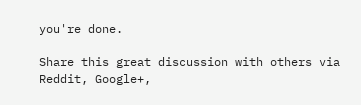you're done.

Share this great discussion with others via Reddit, Google+,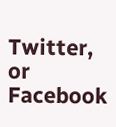Twitter, or Facebook